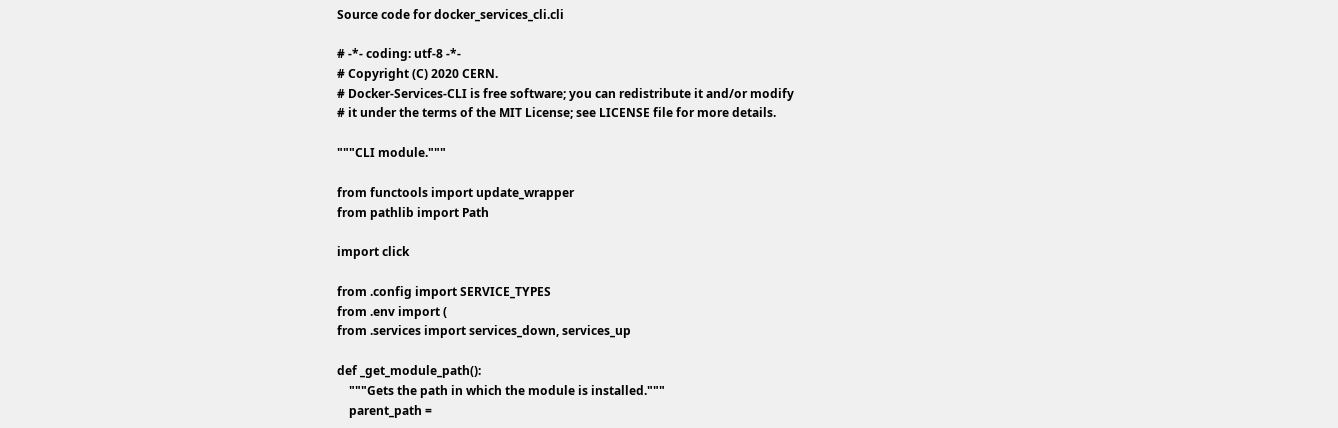Source code for docker_services_cli.cli

# -*- coding: utf-8 -*-
# Copyright (C) 2020 CERN.
# Docker-Services-CLI is free software; you can redistribute it and/or modify
# it under the terms of the MIT License; see LICENSE file for more details.

"""CLI module."""

from functools import update_wrapper
from pathlib import Path

import click

from .config import SERVICE_TYPES
from .env import (
from .services import services_down, services_up

def _get_module_path():
    """Gets the path in which the module is installed."""
    parent_path =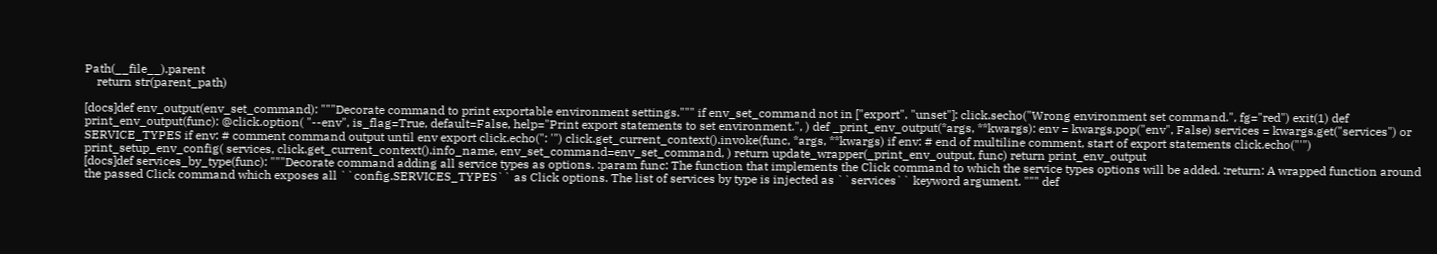Path(__file__).parent
    return str(parent_path)

[docs]def env_output(env_set_command): """Decorate command to print exportable environment settings.""" if env_set_command not in ["export", "unset"]: click.secho("Wrong environment set command.", fg="red") exit(1) def print_env_output(func): @click.option( "--env", is_flag=True, default=False, help="Print export statements to set environment.", ) def _print_env_output(*args, **kwargs): env = kwargs.pop("env", False) services = kwargs.get("services") or SERVICE_TYPES if env: # comment command output until env export click.echo(": '") click.get_current_context().invoke(func, *args, **kwargs) if env: # end of multiline comment, start of export statements click.echo("'") print_setup_env_config( services, click.get_current_context().info_name, env_set_command=env_set_command, ) return update_wrapper(_print_env_output, func) return print_env_output
[docs]def services_by_type(func): """Decorate command adding all service types as options. :param func: The function that implements the Click command to which the service types options will be added. :return: A wrapped function around the passed Click command which exposes all ``config.SERVICES_TYPES`` as Click options. The list of services by type is injected as ``services`` keyword argument. """ def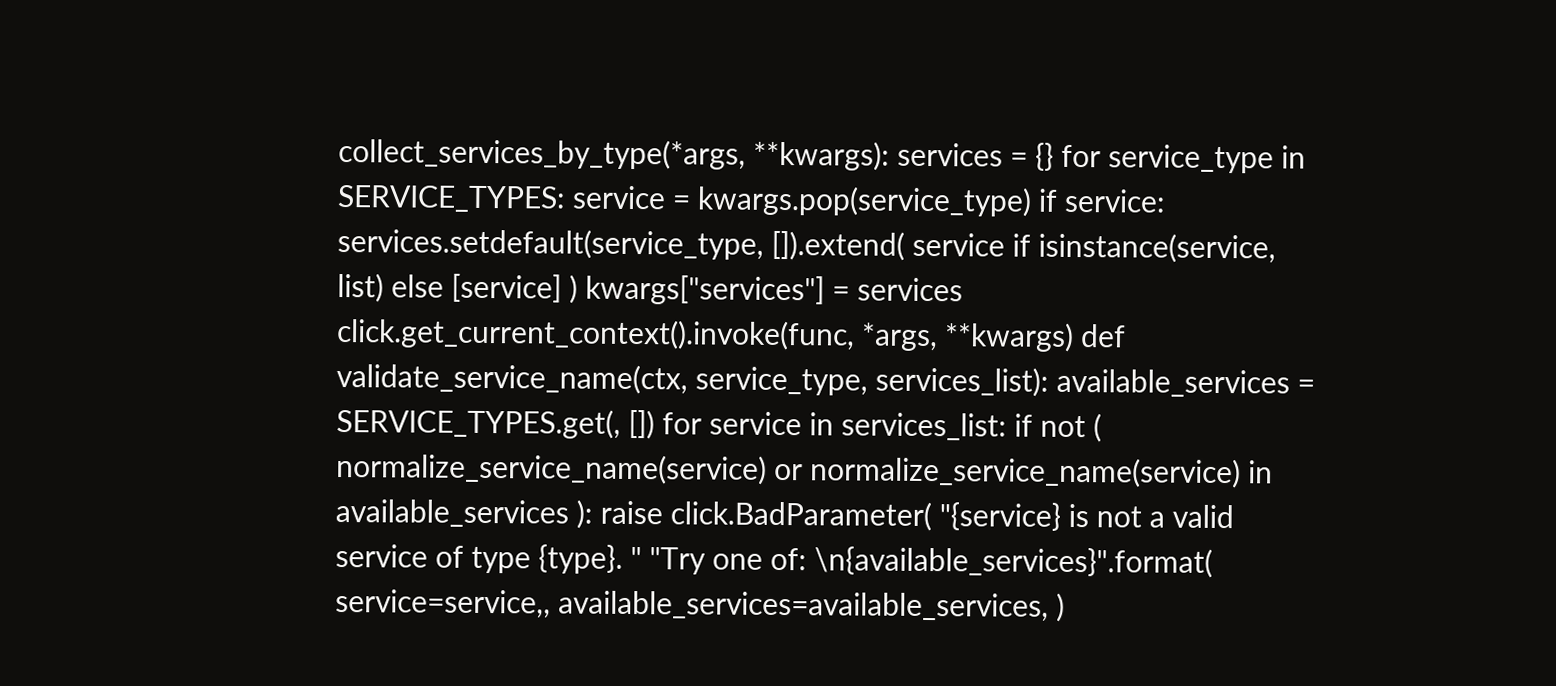collect_services_by_type(*args, **kwargs): services = {} for service_type in SERVICE_TYPES: service = kwargs.pop(service_type) if service: services.setdefault(service_type, []).extend( service if isinstance(service, list) else [service] ) kwargs["services"] = services click.get_current_context().invoke(func, *args, **kwargs) def validate_service_name(ctx, service_type, services_list): available_services = SERVICE_TYPES.get(, []) for service in services_list: if not ( normalize_service_name(service) or normalize_service_name(service) in available_services ): raise click.BadParameter( "{service} is not a valid service of type {type}. " "Try one of: \n{available_services}".format( service=service,, available_services=available_services, )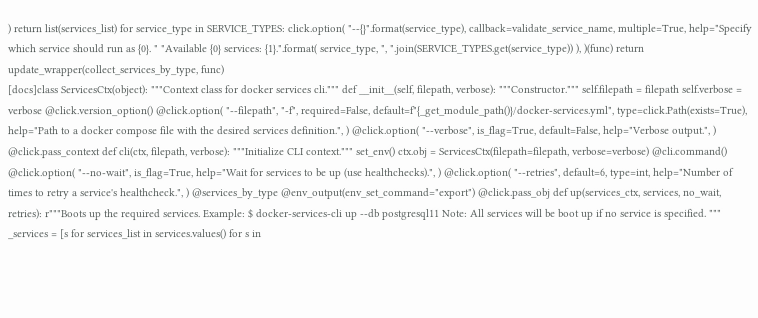) return list(services_list) for service_type in SERVICE_TYPES: click.option( "--{}".format(service_type), callback=validate_service_name, multiple=True, help="Specify which service should run as {0}. " "Available {0} services: {1}.".format( service_type, ", ".join(SERVICE_TYPES.get(service_type)) ), )(func) return update_wrapper(collect_services_by_type, func)
[docs]class ServicesCtx(object): """Context class for docker services cli.""" def __init__(self, filepath, verbose): """Constructor.""" self.filepath = filepath self.verbose = verbose @click.version_option() @click.option( "--filepath", "-f", required=False, default=f"{_get_module_path()}/docker-services.yml", type=click.Path(exists=True), help="Path to a docker compose file with the desired services definition.", ) @click.option( "--verbose", is_flag=True, default=False, help="Verbose output.", ) @click.pass_context def cli(ctx, filepath, verbose): """Initialize CLI context.""" set_env() ctx.obj = ServicesCtx(filepath=filepath, verbose=verbose) @cli.command() @click.option( "--no-wait", is_flag=True, help="Wait for services to be up (use healthchecks).", ) @click.option( "--retries", default=6, type=int, help="Number of times to retry a service's healthcheck.", ) @services_by_type @env_output(env_set_command="export") @click.pass_obj def up(services_ctx, services, no_wait, retries): r"""Boots up the required services. Example: $ docker-services-cli up --db postgresql11 Note: All services will be boot up if no service is specified. """ _services = [s for services_list in services.values() for s in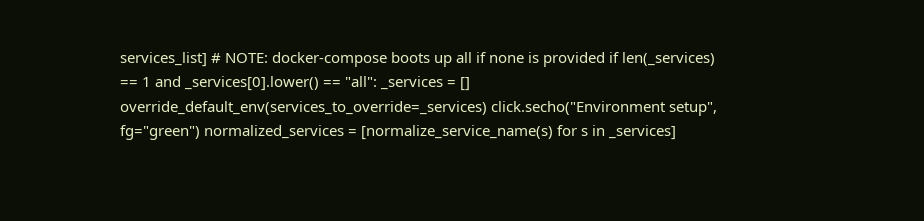services_list] # NOTE: docker-compose boots up all if none is provided if len(_services) == 1 and _services[0].lower() == "all": _services = [] override_default_env(services_to_override=_services) click.secho("Environment setup", fg="green") normalized_services = [normalize_service_name(s) for s in _services]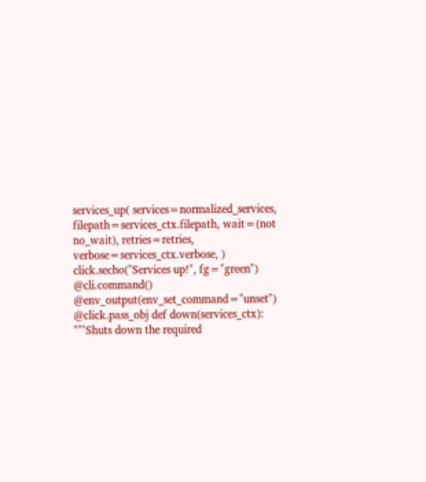services_up( services=normalized_services, filepath=services_ctx.filepath, wait=(not no_wait), retries=retries, verbose=services_ctx.verbose, ) click.secho("Services up!", fg="green") @cli.command() @env_output(env_set_command="unset") @click.pass_obj def down(services_ctx): """Shuts down the required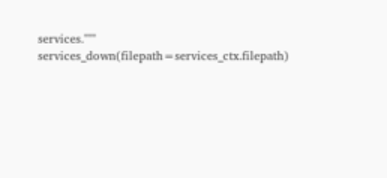services.""" services_down(filepath=services_ctx.filepath)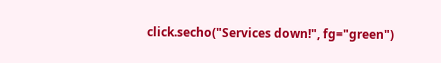click.secho("Services down!", fg="green")